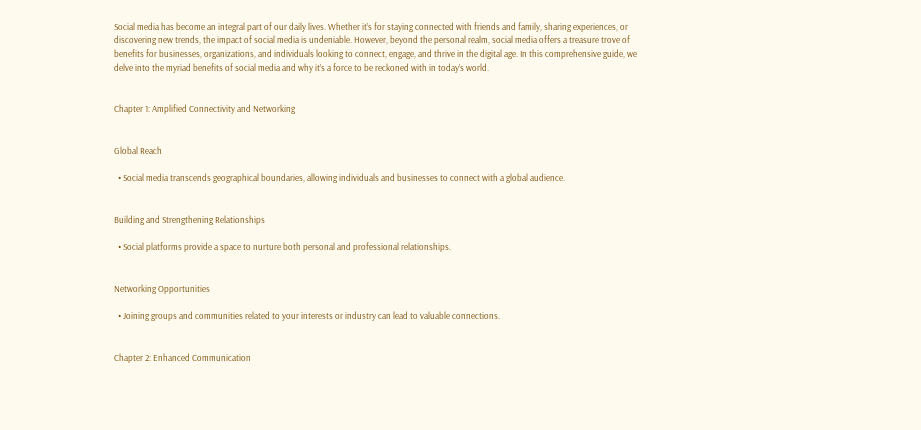Social media has become an integral part of our daily lives. Whether it’s for staying connected with friends and family, sharing experiences, or discovering new trends, the impact of social media is undeniable. However, beyond the personal realm, social media offers a treasure trove of benefits for businesses, organizations, and individuals looking to connect, engage, and thrive in the digital age. In this comprehensive guide, we delve into the myriad benefits of social media and why it’s a force to be reckoned with in today’s world.


Chapter 1: Amplified Connectivity and Networking


Global Reach

  • Social media transcends geographical boundaries, allowing individuals and businesses to connect with a global audience.


Building and Strengthening Relationships

  • Social platforms provide a space to nurture both personal and professional relationships.


Networking Opportunities

  • Joining groups and communities related to your interests or industry can lead to valuable connections.


Chapter 2: Enhanced Communication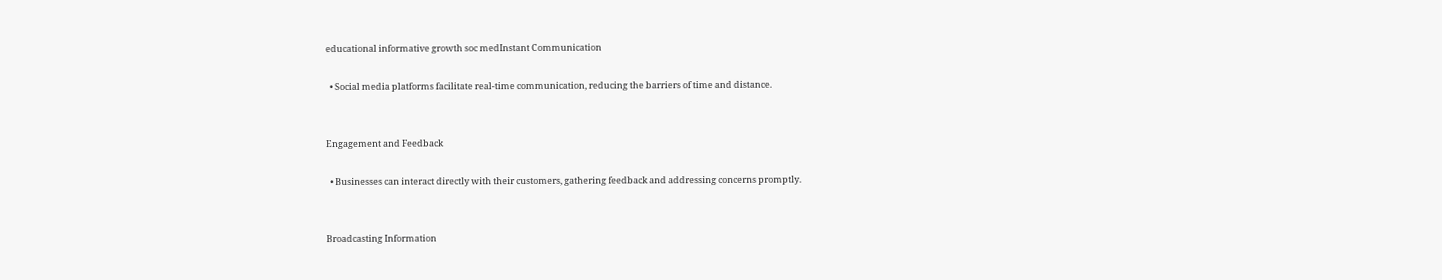educational informative growth soc medInstant Communication

  • Social media platforms facilitate real-time communication, reducing the barriers of time and distance.


Engagement and Feedback

  • Businesses can interact directly with their customers, gathering feedback and addressing concerns promptly.


Broadcasting Information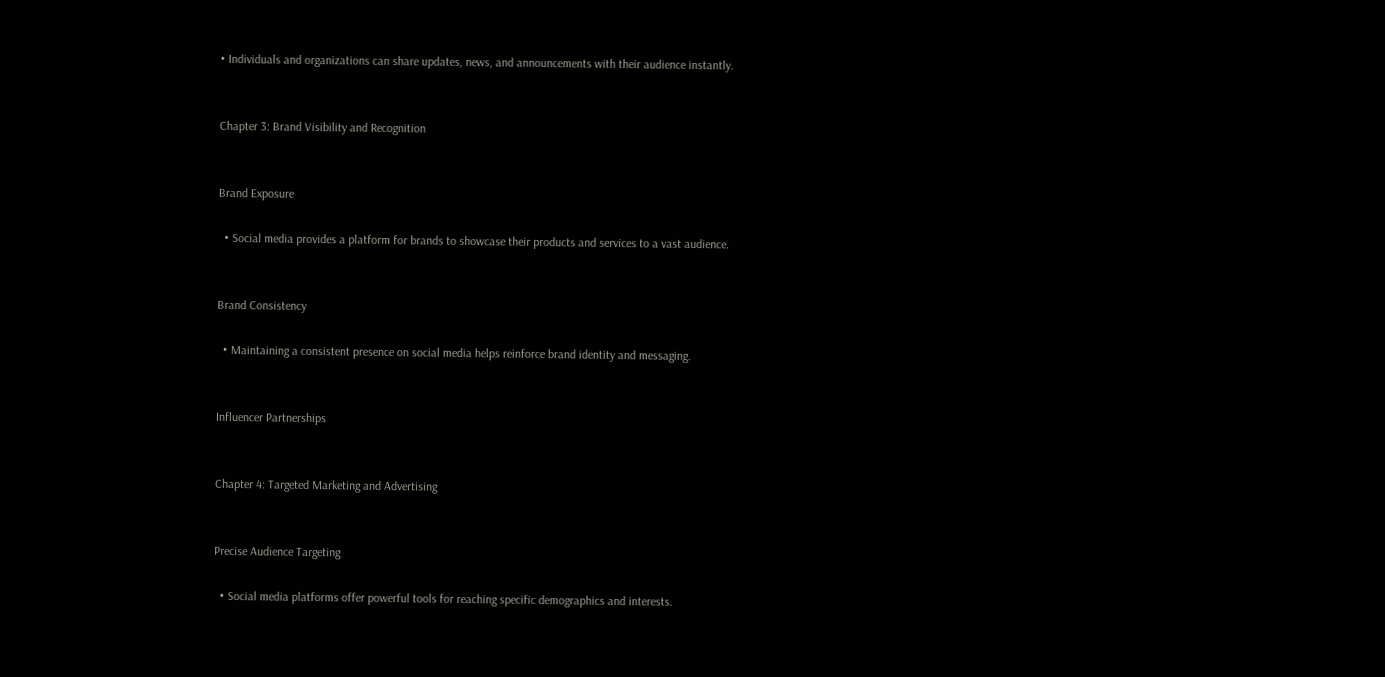• Individuals and organizations can share updates, news, and announcements with their audience instantly.


Chapter 3: Brand Visibility and Recognition


Brand Exposure

  • Social media provides a platform for brands to showcase their products and services to a vast audience.


Brand Consistency

  • Maintaining a consistent presence on social media helps reinforce brand identity and messaging.


Influencer Partnerships


Chapter 4: Targeted Marketing and Advertising


Precise Audience Targeting

  • Social media platforms offer powerful tools for reaching specific demographics and interests.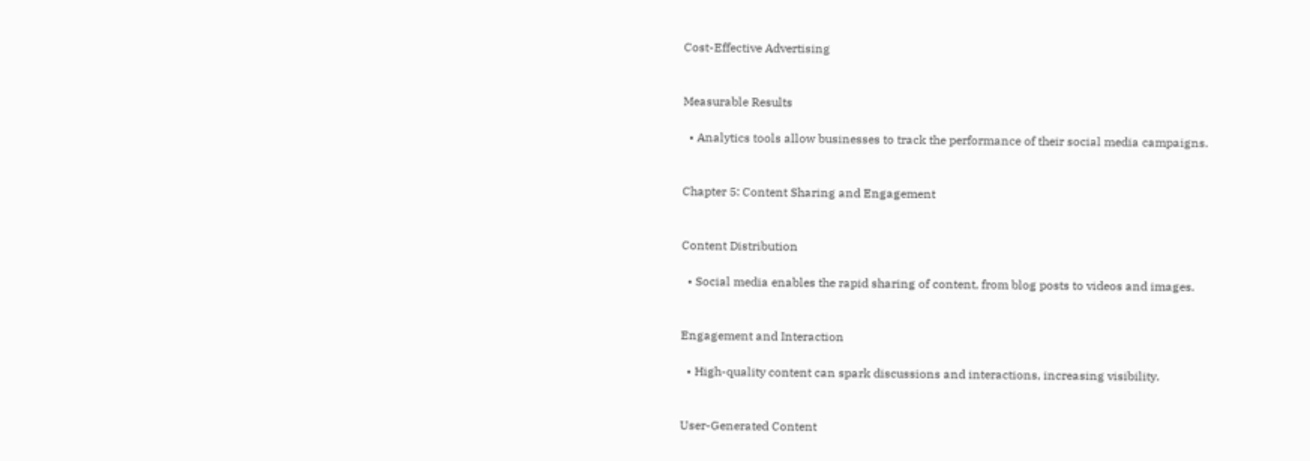Cost-Effective Advertising


Measurable Results

  • Analytics tools allow businesses to track the performance of their social media campaigns.


Chapter 5: Content Sharing and Engagement


Content Distribution

  • Social media enables the rapid sharing of content, from blog posts to videos and images.


Engagement and Interaction

  • High-quality content can spark discussions and interactions, increasing visibility.


User-Generated Content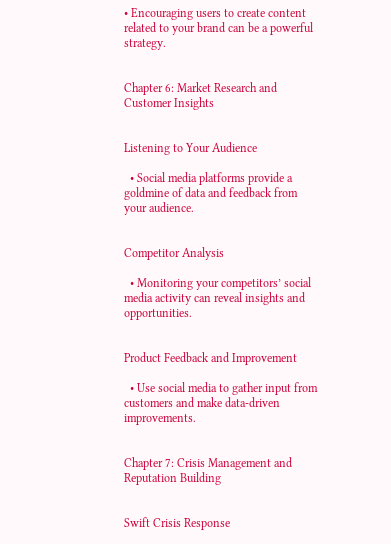• Encouraging users to create content related to your brand can be a powerful strategy.


Chapter 6: Market Research and Customer Insights


Listening to Your Audience

  • Social media platforms provide a goldmine of data and feedback from your audience.


Competitor Analysis

  • Monitoring your competitors’ social media activity can reveal insights and opportunities.


Product Feedback and Improvement

  • Use social media to gather input from customers and make data-driven improvements.


Chapter 7: Crisis Management and Reputation Building


Swift Crisis Response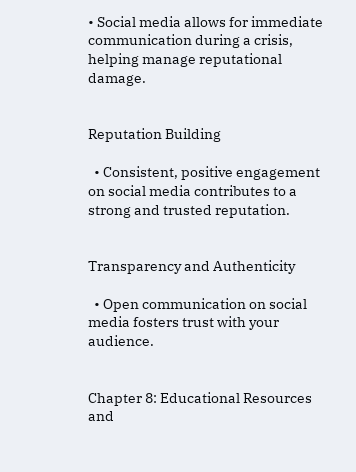• Social media allows for immediate communication during a crisis, helping manage reputational damage.


Reputation Building

  • Consistent, positive engagement on social media contributes to a strong and trusted reputation.


Transparency and Authenticity

  • Open communication on social media fosters trust with your audience.


Chapter 8: Educational Resources and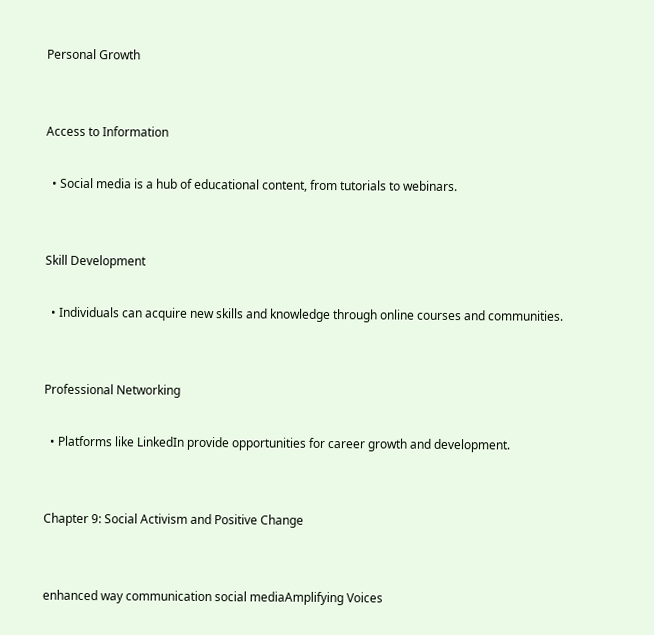Personal Growth


Access to Information

  • Social media is a hub of educational content, from tutorials to webinars.


Skill Development

  • Individuals can acquire new skills and knowledge through online courses and communities.


Professional Networking

  • Platforms like LinkedIn provide opportunities for career growth and development.


Chapter 9: Social Activism and Positive Change


enhanced way communication social mediaAmplifying Voices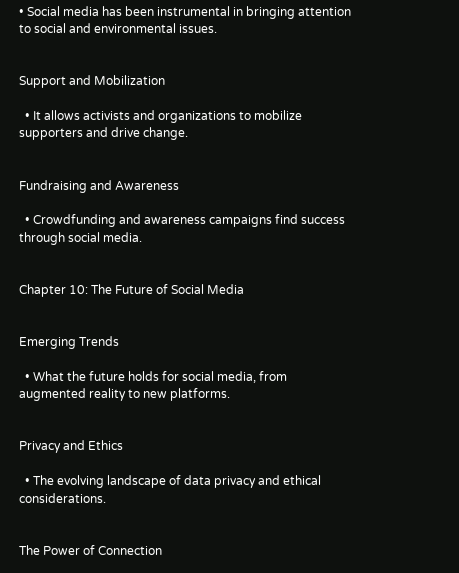• Social media has been instrumental in bringing attention to social and environmental issues.


Support and Mobilization

  • It allows activists and organizations to mobilize supporters and drive change.


Fundraising and Awareness

  • Crowdfunding and awareness campaigns find success through social media.


Chapter 10: The Future of Social Media


Emerging Trends

  • What the future holds for social media, from augmented reality to new platforms.


Privacy and Ethics

  • The evolving landscape of data privacy and ethical considerations.


The Power of Connection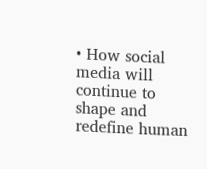• How social media will continue to shape and redefine human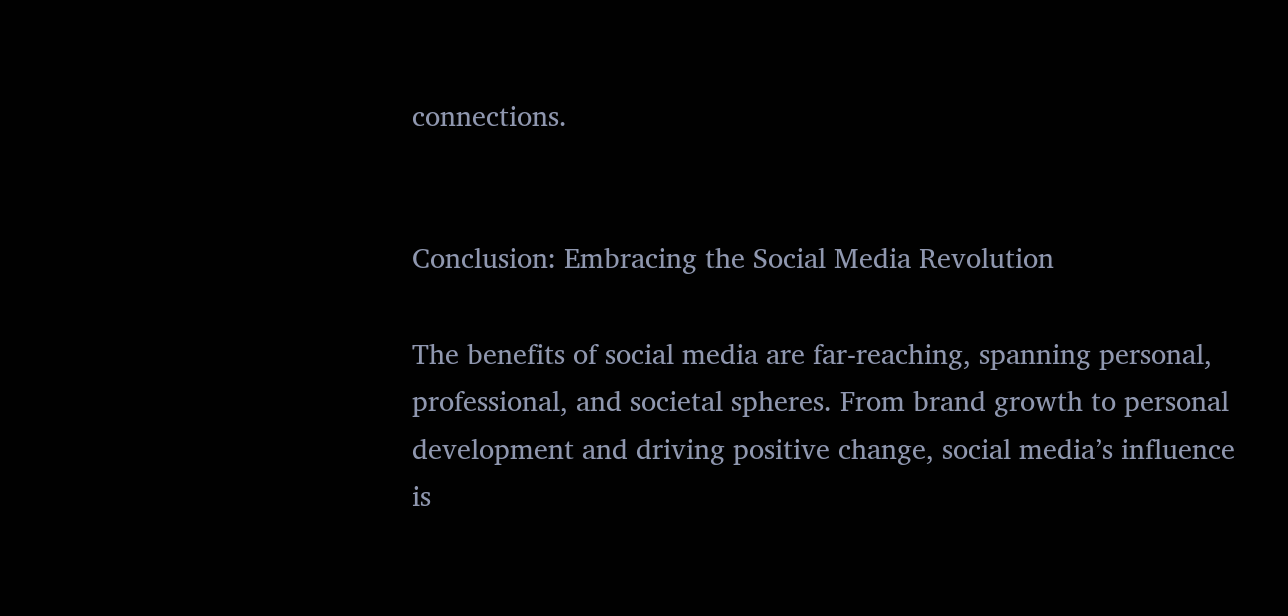connections.


Conclusion: Embracing the Social Media Revolution

The benefits of social media are far-reaching, spanning personal, professional, and societal spheres. From brand growth to personal development and driving positive change, social media’s influence is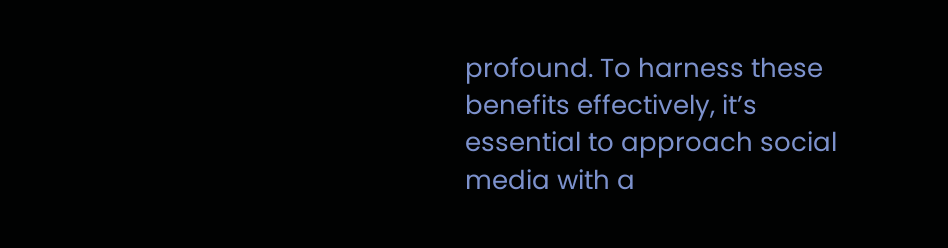profound. To harness these benefits effectively, it’s essential to approach social media with a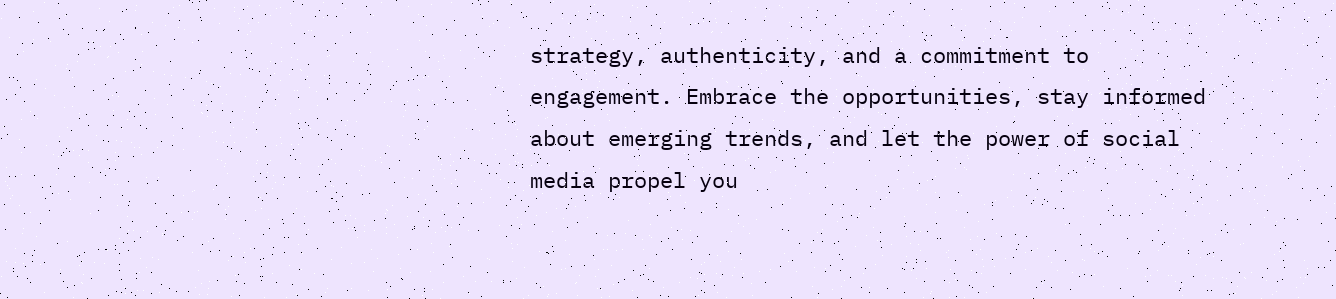strategy, authenticity, and a commitment to engagement. Embrace the opportunities, stay informed about emerging trends, and let the power of social media propel you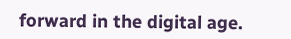forward in the digital age.